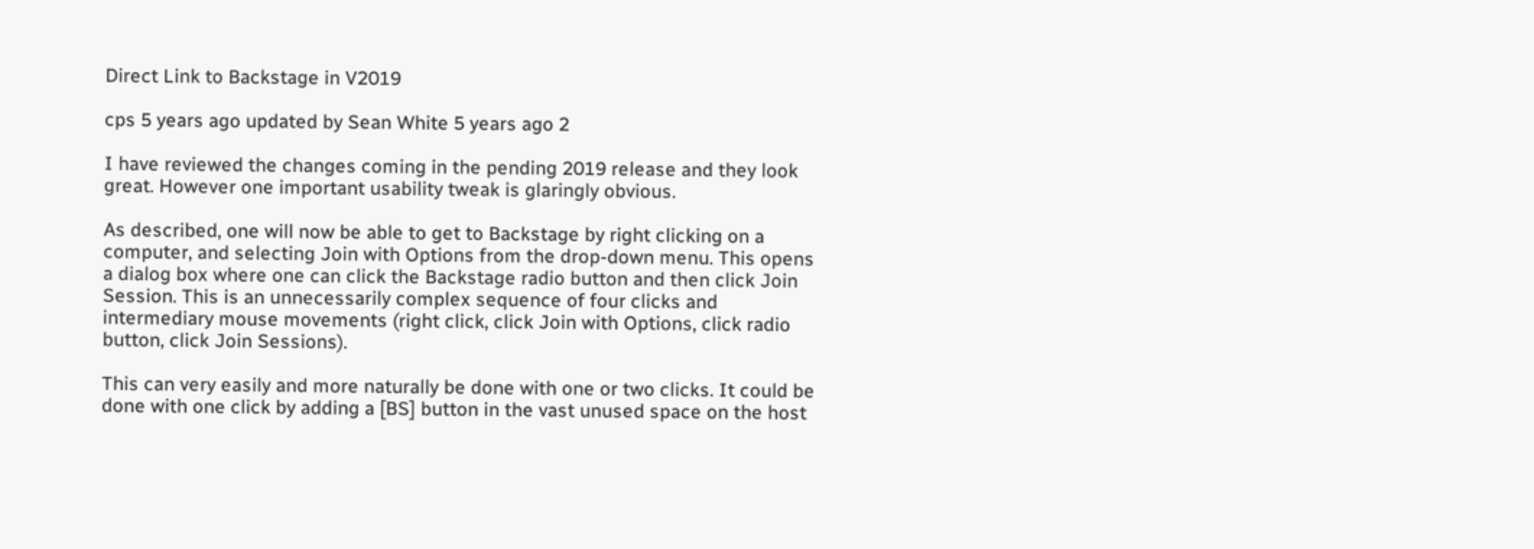Direct Link to Backstage in V2019

cps 5 years ago updated by Sean White 5 years ago 2

I have reviewed the changes coming in the pending 2019 release and they look great. However one important usability tweak is glaringly obvious.

As described, one will now be able to get to Backstage by right clicking on a computer, and selecting Join with Options from the drop-down menu. This opens a dialog box where one can click the Backstage radio button and then click Join Session. This is an unnecessarily complex sequence of four clicks and intermediary mouse movements (right click, click Join with Options, click radio button, click Join Sessions).

This can very easily and more naturally be done with one or two clicks. It could be done with one click by adding a [BS] button in the vast unused space on the host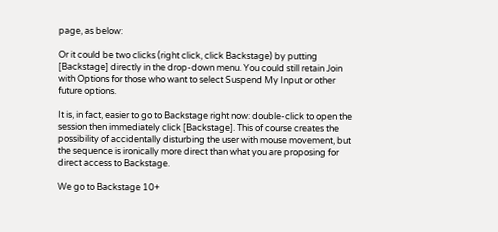page, as below:

Or it could be two clicks (right click, click Backstage) by putting [Backstage] directly in the drop-down menu. You could still retain Join with Options for those who want to select Suspend My Input or other future options.

It is, in fact, easier to go to Backstage right now: double-click to open the session then immediately click [Backstage]. This of course creates the possibility of accidentally disturbing the user with mouse movement, but the sequence is ironically more direct than what you are proposing for direct access to Backstage.

We go to Backstage 10+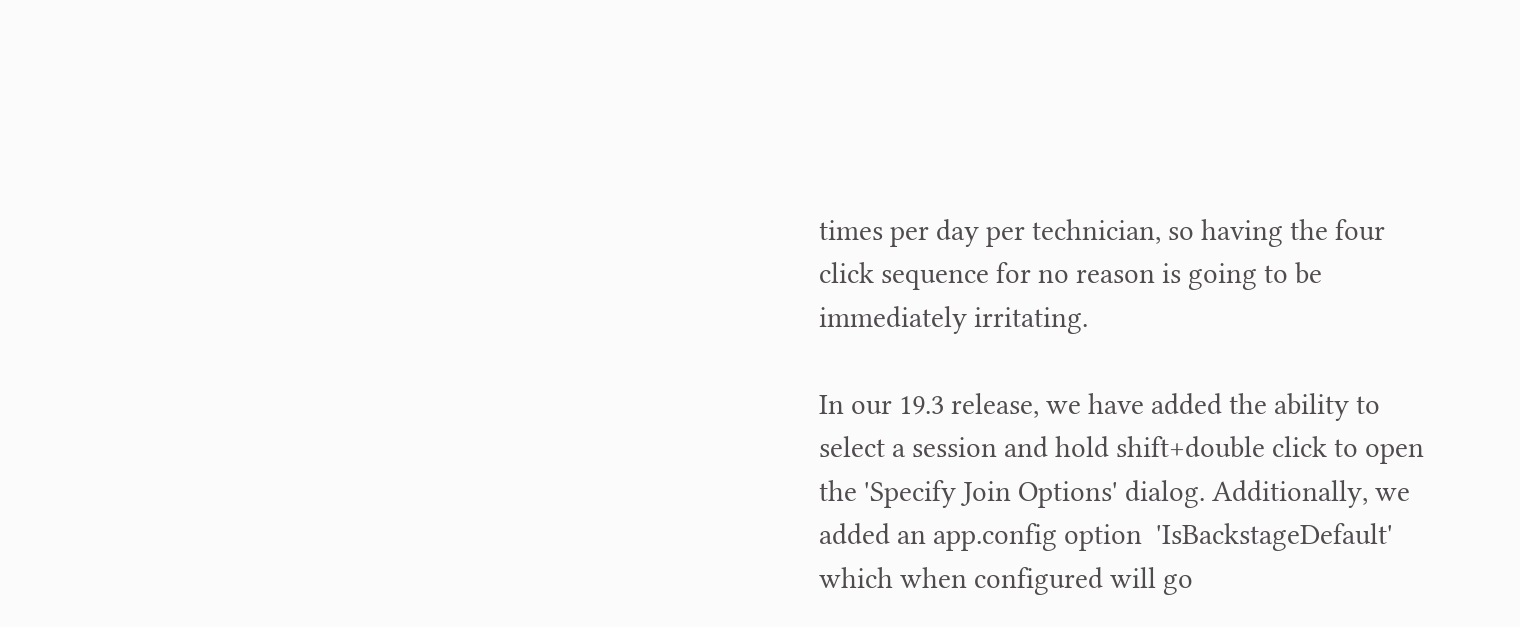times per day per technician, so having the four click sequence for no reason is going to be immediately irritating.

In our 19.3 release, we have added the ability to select a session and hold shift+double click to open the 'Specify Join Options' dialog. Additionally, we added an app.config option  'IsBackstageDefault' which when configured will go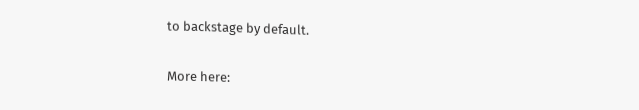to backstage by default.

More here: